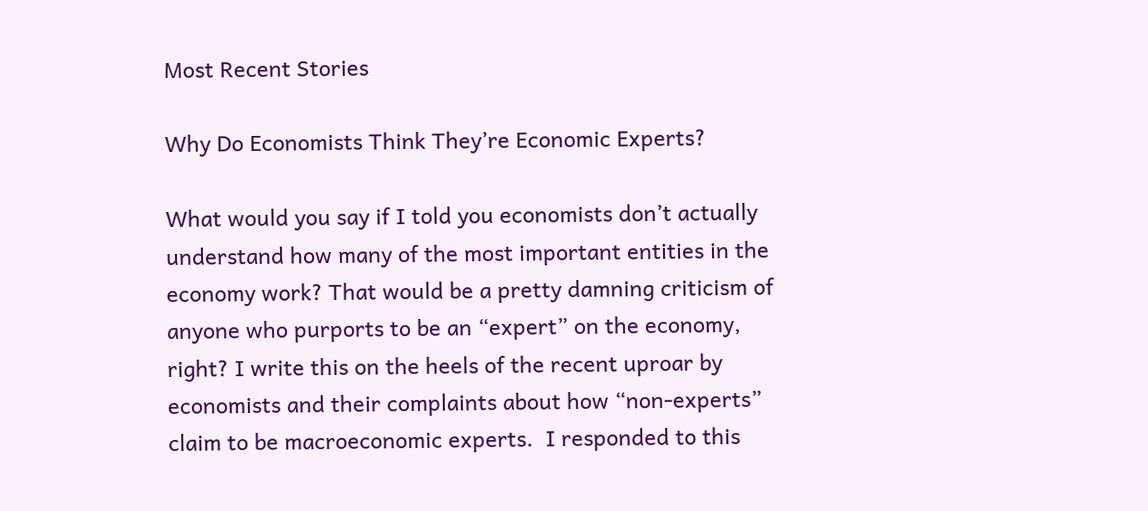Most Recent Stories

Why Do Economists Think They’re Economic Experts?

What would you say if I told you economists don’t actually understand how many of the most important entities in the economy work? That would be a pretty damning criticism of anyone who purports to be an “expert” on the economy, right? I write this on the heels of the recent uproar by economists and their complaints about how “non-experts” claim to be macroeconomic experts.  I responded to this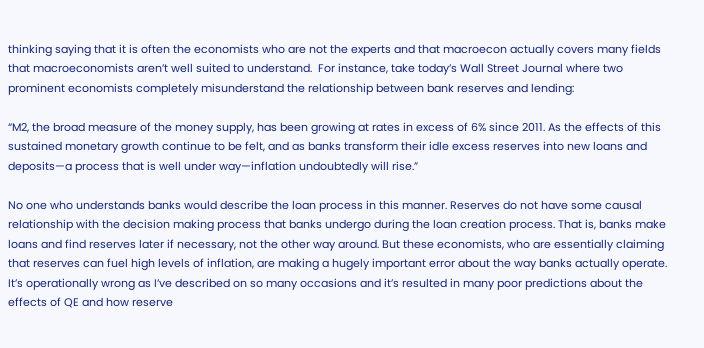thinking saying that it is often the economists who are not the experts and that macroecon actually covers many fields that macroeconomists aren’t well suited to understand.  For instance, take today’s Wall Street Journal where two prominent economists completely misunderstand the relationship between bank reserves and lending:

“M2, the broad measure of the money supply, has been growing at rates in excess of 6% since 2011. As the effects of this sustained monetary growth continue to be felt, and as banks transform their idle excess reserves into new loans and deposits—a process that is well under way—inflation undoubtedly will rise.”

No one who understands banks would describe the loan process in this manner. Reserves do not have some causal relationship with the decision making process that banks undergo during the loan creation process. That is, banks make loans and find reserves later if necessary, not the other way around. But these economists, who are essentially claiming that reserves can fuel high levels of inflation, are making a hugely important error about the way banks actually operate.  It’s operationally wrong as I’ve described on so many occasions and it’s resulted in many poor predictions about the effects of QE and how reserve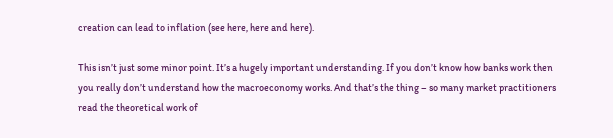creation can lead to inflation (see here, here and here).

This isn’t just some minor point. It’s a hugely important understanding. If you don’t know how banks work then you really don’t understand how the macroeconomy works. And that’s the thing – so many market practitioners read the theoretical work of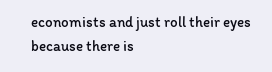economists and just roll their eyes because there is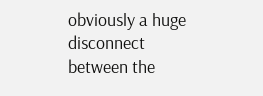obviously a huge disconnect between the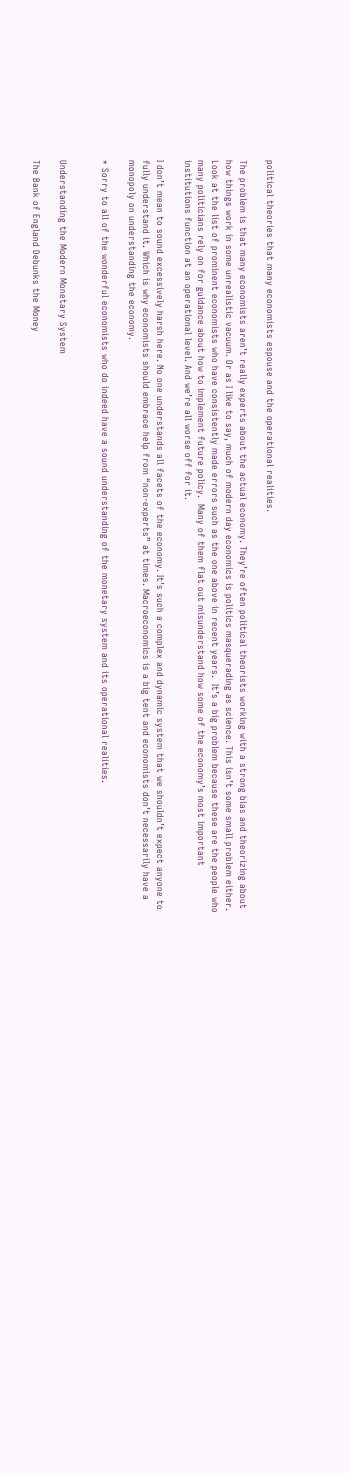political theories that many economists espouse and the operational realities.

The problem is that many economists aren’t really experts about the actual economy. They’re often political theorists working with a strong bias and theorizing about how things work in some unrealistic vacuum. Or as I like to say, much of modern day economics is politics masquerading as science. This isn’t some small problem either. Look at the list of prominent economists who have consistently made errors such as the one above in recent years.  It’s a big problem because these are the people who many politicians rely on for guidance about how to implement future policy.  Many of them flat out misunderstand how some of the economy’s most important institutions function at an operational level. And we’re all worse off for it.

I don’t mean to sound excessively harsh here. No one understands all facets of the economy. It’s such a complex and dynamic system that we shouldn’t expect anyone to fully understand it. Which is why economists should embrace help from “non-experts” at times. Macroeconomics is a big tent and economists don’t necessarily have a monopoly on understanding the economy.

* Sorry to all of the wonderful economists who do indeed have a sound understanding of the monetary system and its operational realities.


Understanding the Modern Monetary System

The Bank of England Debunks the Money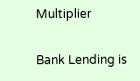Multiplier

Bank Lending is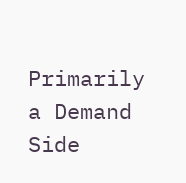Primarily a Demand Side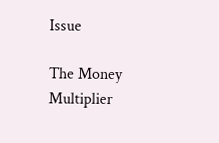Issue

The Money Multiplier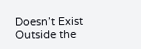Doesn’t Exist Outside the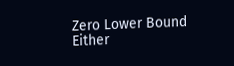Zero Lower Bound Either